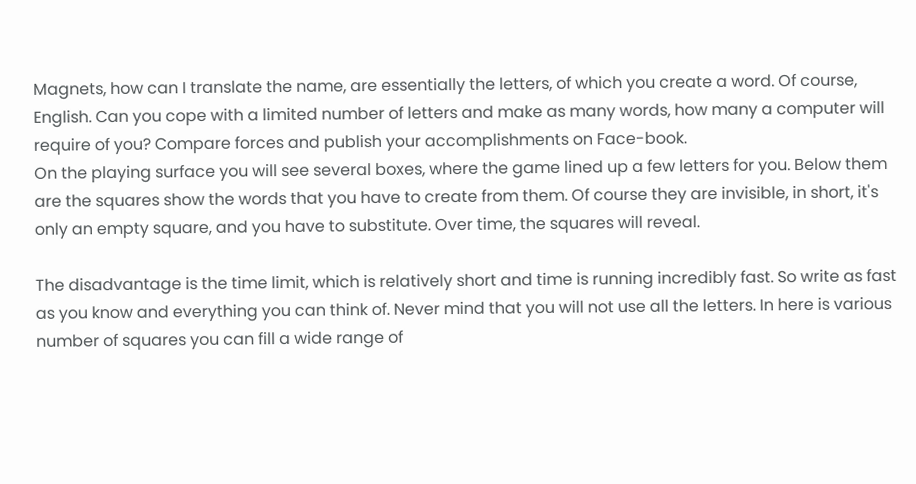Magnets, how can I translate the name, are essentially the letters, of which you create a word. Of course, English. Can you cope with a limited number of letters and make as many words, how many a computer will require of you? Compare forces and publish your accomplishments on Face-book.
On the playing surface you will see several boxes, where the game lined up a few letters for you. Below them are the squares show the words that you have to create from them. Of course they are invisible, in short, it's only an empty square, and you have to substitute. Over time, the squares will reveal.

The disadvantage is the time limit, which is relatively short and time is running incredibly fast. So write as fast as you know and everything you can think of. Never mind that you will not use all the letters. In here is various number of squares you can fill a wide range of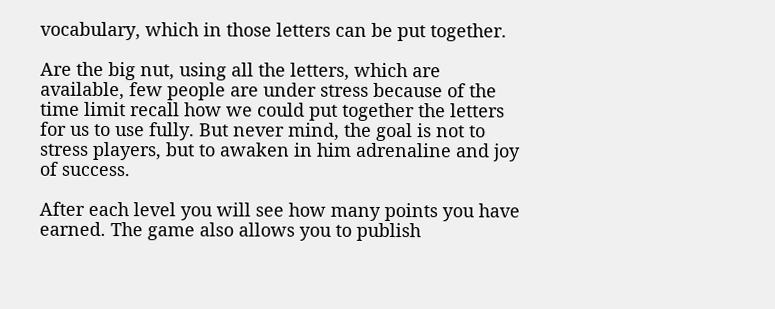vocabulary, which in those letters can be put together.

Are the big nut, using all the letters, which are available, few people are under stress because of the time limit recall how we could put together the letters for us to use fully. But never mind, the goal is not to stress players, but to awaken in him adrenaline and joy of success.

After each level you will see how many points you have earned. The game also allows you to publish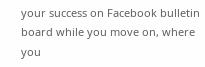your success on Facebook bulletin board while you move on, where you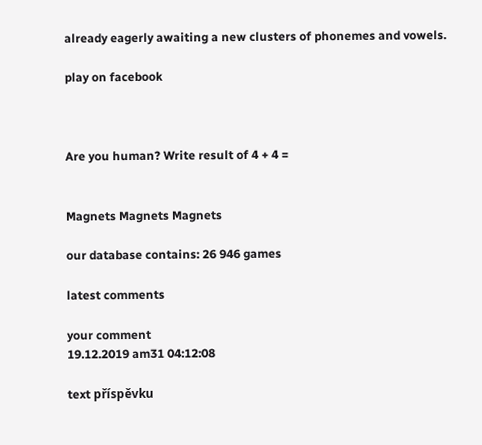already eagerly awaiting a new clusters of phonemes and vowels.

play on facebook



Are you human? Write result of 4 + 4 =


Magnets Magnets Magnets

our database contains: 26 946 games

latest comments

your comment
19.12.2019 am31 04:12:08

text příspěvku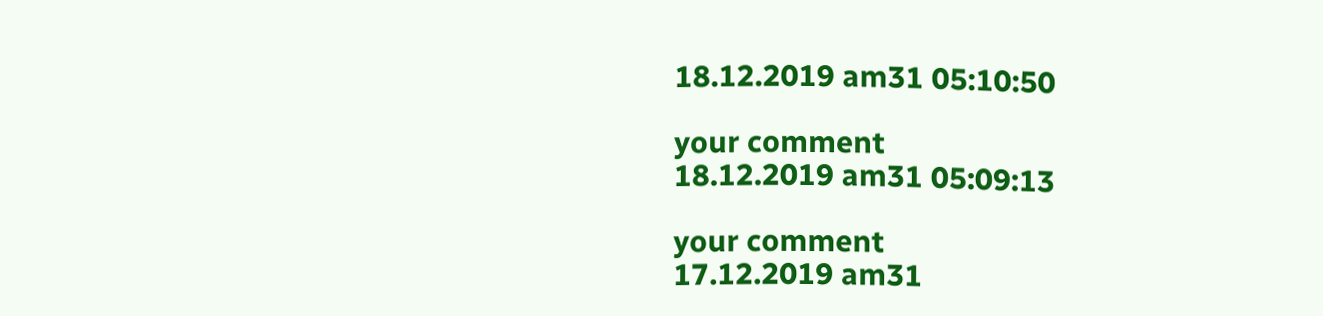18.12.2019 am31 05:10:50

your comment
18.12.2019 am31 05:09:13

your comment
17.12.2019 am31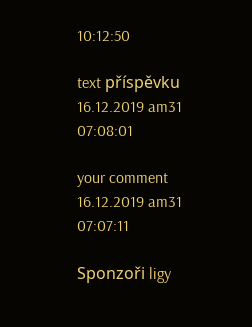10:12:50

text příspěvku
16.12.2019 am31 07:08:01

your comment
16.12.2019 am31 07:07:11

Sponzoři ligy